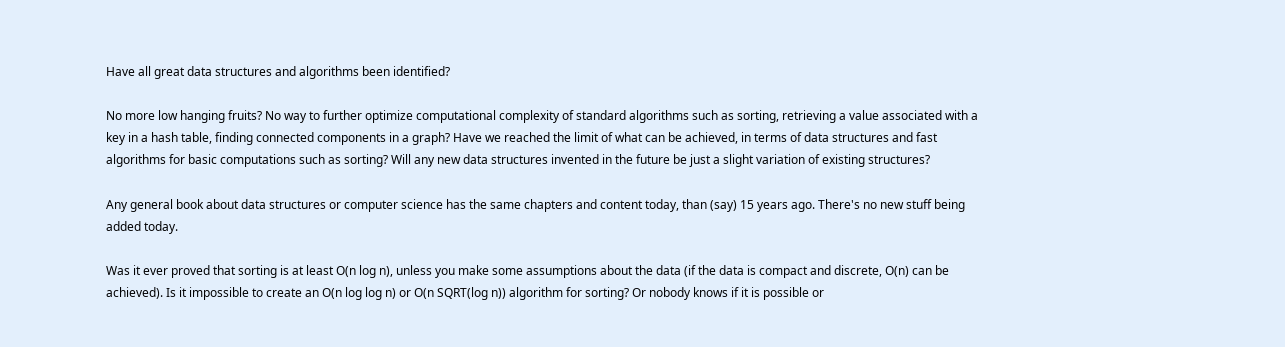Have all great data structures and algorithms been identified?

No more low hanging fruits? No way to further optimize computational complexity of standard algorithms such as sorting, retrieving a value associated with a key in a hash table, finding connected components in a graph? Have we reached the limit of what can be achieved, in terms of data structures and fast algorithms for basic computations such as sorting? Will any new data structures invented in the future be just a slight variation of existing structures?

Any general book about data structures or computer science has the same chapters and content today, than (say) 15 years ago. There's no new stuff being added today.

Was it ever proved that sorting is at least O(n log n), unless you make some assumptions about the data (if the data is compact and discrete, O(n) can be achieved). Is it impossible to create an O(n log log n) or O(n SQRT(log n)) algorithm for sorting? Or nobody knows if it is possible or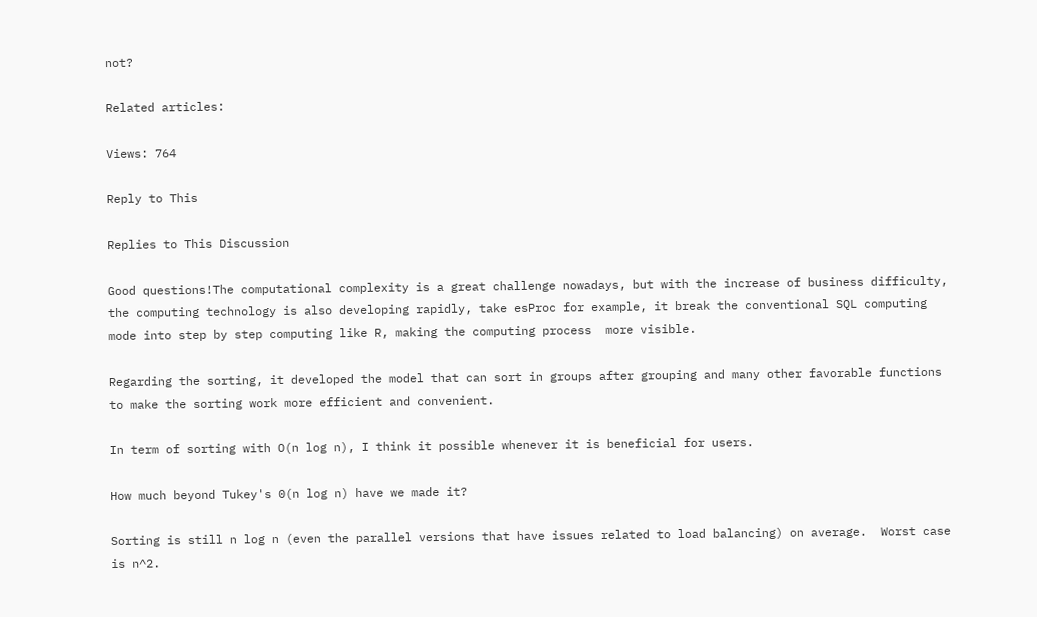not?

Related articles:

Views: 764

Reply to This

Replies to This Discussion

Good questions!The computational complexity is a great challenge nowadays, but with the increase of business difficulty, the computing technology is also developing rapidly, take esProc for example, it break the conventional SQL computing mode into step by step computing like R, making the computing process  more visible.

Regarding the sorting, it developed the model that can sort in groups after grouping and many other favorable functions to make the sorting work more efficient and convenient.

In term of sorting with O(n log n), I think it possible whenever it is beneficial for users.

How much beyond Tukey's 0(n log n) have we made it?

Sorting is still n log n (even the parallel versions that have issues related to load balancing) on average.  Worst case is n^2.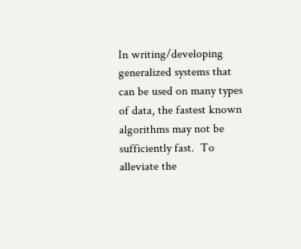In writing/developing generalized systems that can be used on many types of data, the fastest known algorithms may not be sufficiently fast.  To alleviate the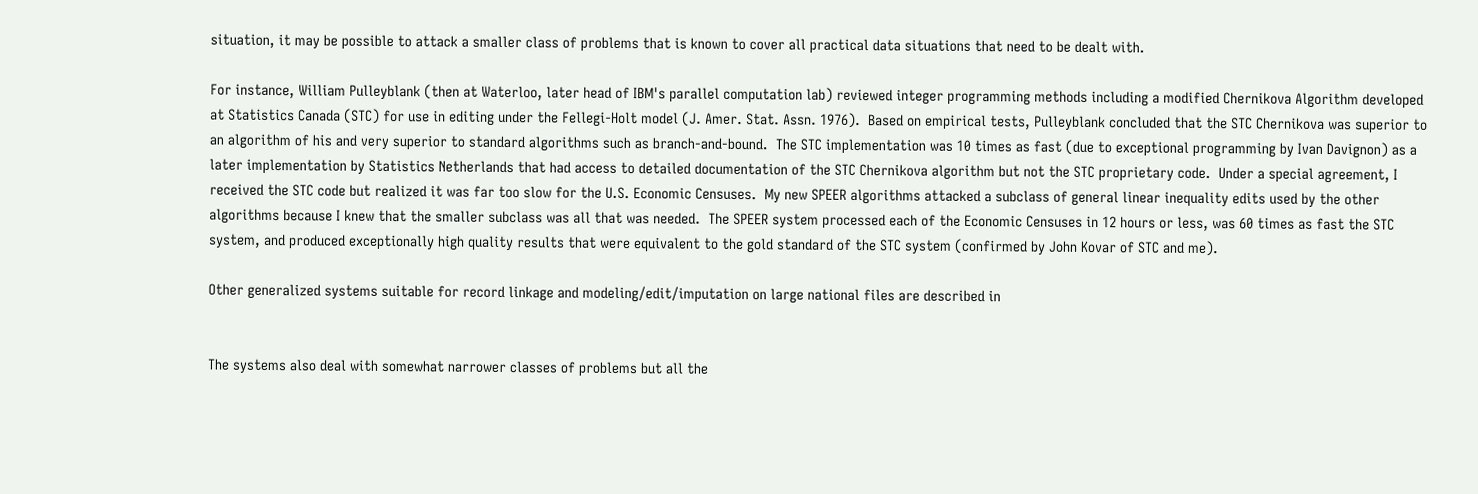situation, it may be possible to attack a smaller class of problems that is known to cover all practical data situations that need to be dealt with.

For instance, William Pulleyblank (then at Waterloo, later head of IBM's parallel computation lab) reviewed integer programming methods including a modified Chernikova Algorithm developed at Statistics Canada (STC) for use in editing under the Fellegi-Holt model (J. Amer. Stat. Assn. 1976).  Based on empirical tests, Pulleyblank concluded that the STC Chernikova was superior to an algorithm of his and very superior to standard algorithms such as branch-and-bound.  The STC implementation was 10 times as fast (due to exceptional programming by Ivan Davignon) as a later implementation by Statistics Netherlands that had access to detailed documentation of the STC Chernikova algorithm but not the STC proprietary code.  Under a special agreement, I received the STC code but realized it was far too slow for the U.S. Economic Censuses.  My new SPEER algorithms attacked a subclass of general linear inequality edits used by the other algorithms because I knew that the smaller subclass was all that was needed.  The SPEER system processed each of the Economic Censuses in 12 hours or less, was 60 times as fast the STC system, and produced exceptionally high quality results that were equivalent to the gold standard of the STC system (confirmed by John Kovar of STC and me).

Other generalized systems suitable for record linkage and modeling/edit/imputation on large national files are described in


The systems also deal with somewhat narrower classes of problems but all the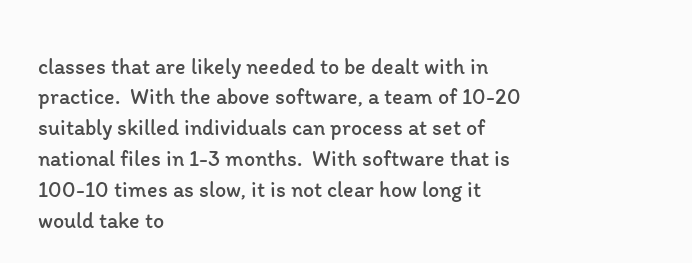classes that are likely needed to be dealt with in practice.  With the above software, a team of 10-20 suitably skilled individuals can process at set of national files in 1-3 months.  With software that is 100-10 times as slow, it is not clear how long it would take to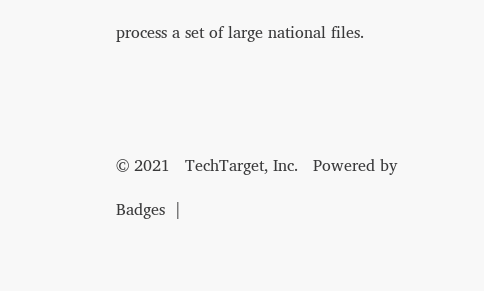process a set of large national files.





© 2021   TechTarget, Inc.   Powered by

Badges  |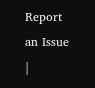Report an Issue  |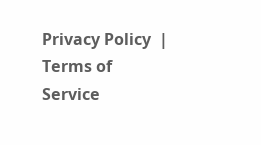Privacy Policy  |  Terms of Service